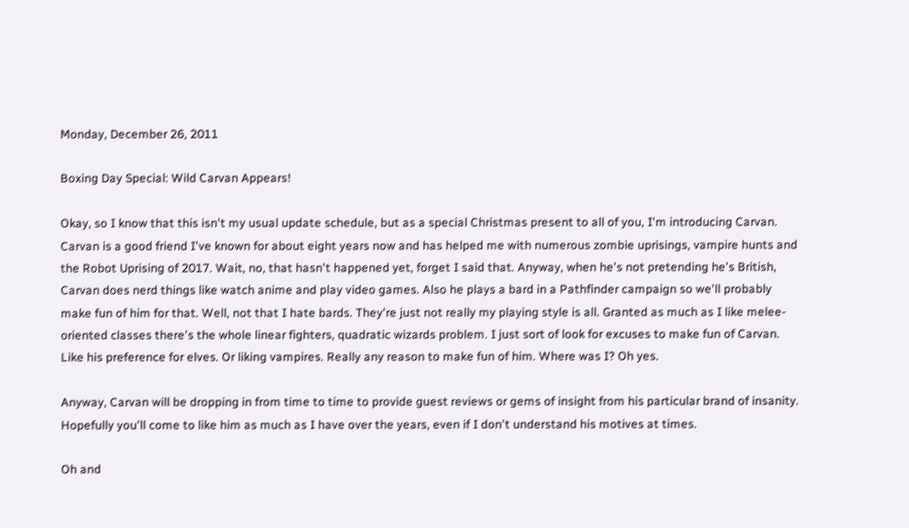Monday, December 26, 2011

Boxing Day Special: Wild Carvan Appears!

Okay, so I know that this isn't my usual update schedule, but as a special Christmas present to all of you, I'm introducing Carvan. Carvan is a good friend I've known for about eight years now and has helped me with numerous zombie uprisings, vampire hunts and the Robot Uprising of 2017. Wait, no, that hasn't happened yet, forget I said that. Anyway, when he's not pretending he's British, Carvan does nerd things like watch anime and play video games. Also he plays a bard in a Pathfinder campaign so we'll probably make fun of him for that. Well, not that I hate bards. They're just not really my playing style is all. Granted as much as I like melee-oriented classes there's the whole linear fighters, quadratic wizards problem. I just sort of look for excuses to make fun of Carvan. Like his preference for elves. Or liking vampires. Really any reason to make fun of him. Where was I? Oh yes.

Anyway, Carvan will be dropping in from time to time to provide guest reviews or gems of insight from his particular brand of insanity. Hopefully you'll come to like him as much as I have over the years, even if I don't understand his motives at times.

Oh and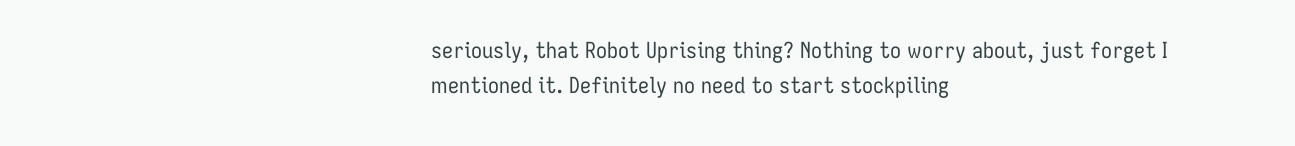seriously, that Robot Uprising thing? Nothing to worry about, just forget I mentioned it. Definitely no need to start stockpiling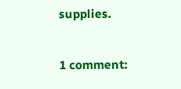supplies.

1 comment: